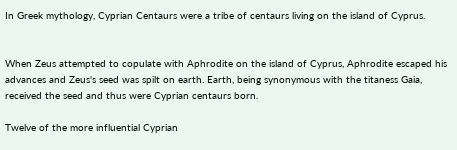In Greek mythology, Cyprian Centaurs were a tribe of centaurs living on the island of Cyprus.


When Zeus attempted to copulate with Aphrodite on the island of Cyprus, Aphrodite escaped his advances and Zeus's seed was spilt on earth. Earth, being synonymous with the titaness Gaia, received the seed and thus were Cyprian centaurs born.

Twelve of the more influential Cyprian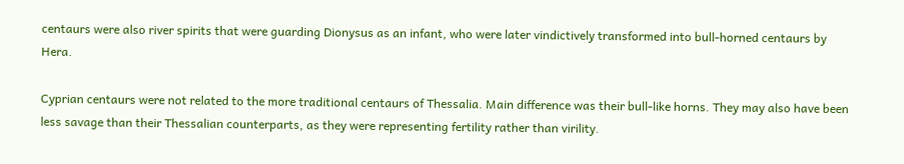centaurs were also river spirits that were guarding Dionysus as an infant, who were later vindictively transformed into bull-horned centaurs by Hera.

Cyprian centaurs were not related to the more traditional centaurs of Thessalia. Main difference was their bull-like horns. They may also have been less savage than their Thessalian counterparts, as they were representing fertility rather than virility.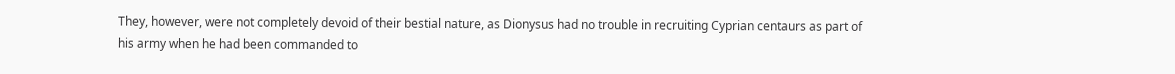They, however, were not completely devoid of their bestial nature, as Dionysus had no trouble in recruiting Cyprian centaurs as part of his army when he had been commanded to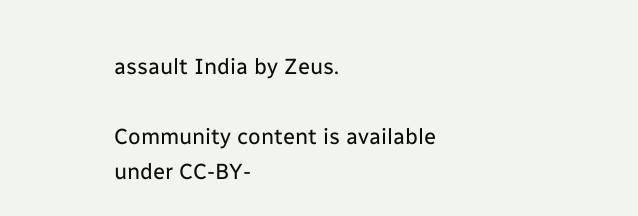assault India by Zeus.

Community content is available under CC-BY-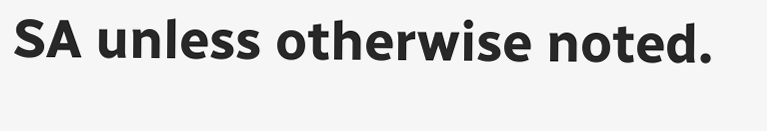SA unless otherwise noted.